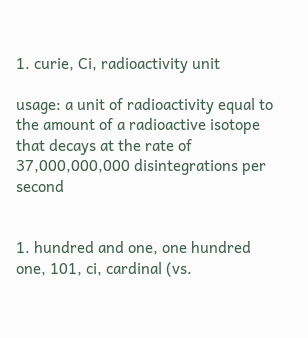1. curie, Ci, radioactivity unit

usage: a unit of radioactivity equal to the amount of a radioactive isotope that decays at the rate of 37,000,000,000 disintegrations per second


1. hundred and one, one hundred one, 101, ci, cardinal (vs.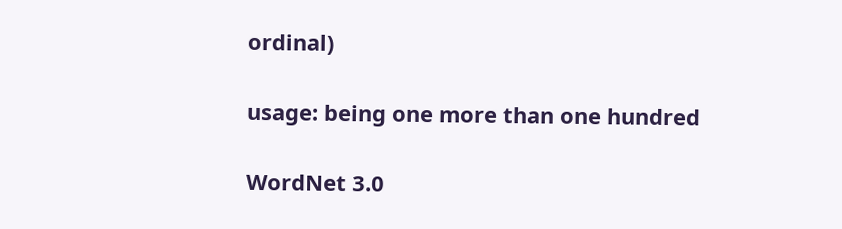ordinal)

usage: being one more than one hundred

WordNet 3.0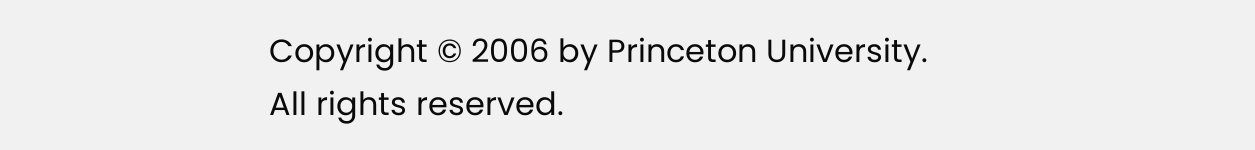Copyright © 2006 by Princeton University.
All rights reserved.